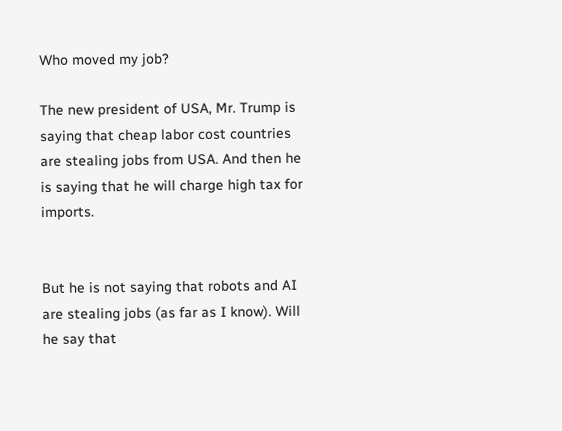Who moved my job?

The new president of USA, Mr. Trump is saying that cheap labor cost countries are stealing jobs from USA. And then he is saying that he will charge high tax for imports.


But he is not saying that robots and AI are stealing jobs (as far as I know). Will he say that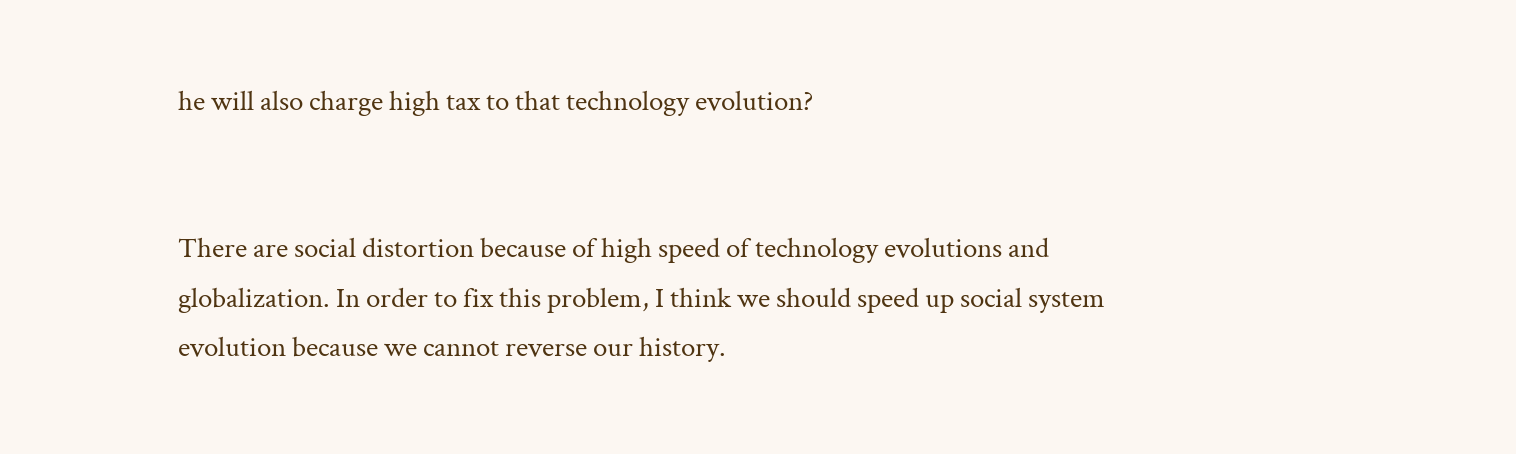he will also charge high tax to that technology evolution?


There are social distortion because of high speed of technology evolutions and globalization. In order to fix this problem, I think we should speed up social system evolution because we cannot reverse our history.